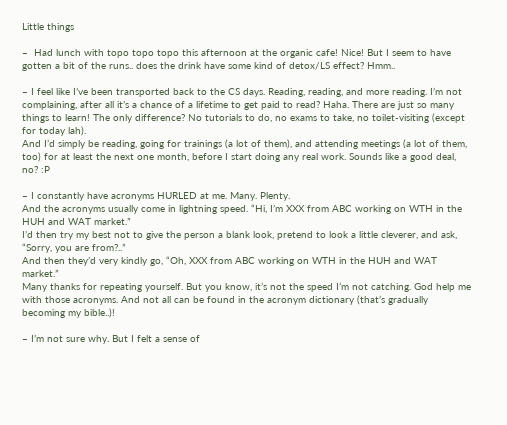Little things

–  Had lunch with topo topo topo this afternoon at the organic cafe! Nice! But I seem to have gotten a bit of the runs.. does the drink have some kind of detox/LS effect? Hmm..

– I feel like I’ve been transported back to the CS days. Reading, reading, and more reading. I’m not complaining, after all it’s a chance of a lifetime to get paid to read? Haha. There are just so many things to learn! The only difference? No tutorials to do, no exams to take, no toilet-visiting (except for today lah).
And I’d simply be reading, going for trainings (a lot of them), and attending meetings (a lot of them, too) for at least the next one month, before I start doing any real work. Sounds like a good deal, no? :P

– I constantly have acronyms HURLED at me. Many. Plenty.
And the acronyms usually come in lightning speed. “Hi, I’m XXX from ABC working on WTH in the HUH and WAT market.”
I’d then try my best not to give the person a blank look, pretend to look a little cleverer, and ask, “Sorry, you are from?..”
And then they’d very kindly go, “Oh, XXX from ABC working on WTH in the HUH and WAT market.”
Many thanks for repeating yourself. But you know, it’s not the speed I’m not catching. God help me with those acronyms. And not all can be found in the acronym dictionary (that’s gradually becoming my bible..)!

– I’m not sure why. But I felt a sense of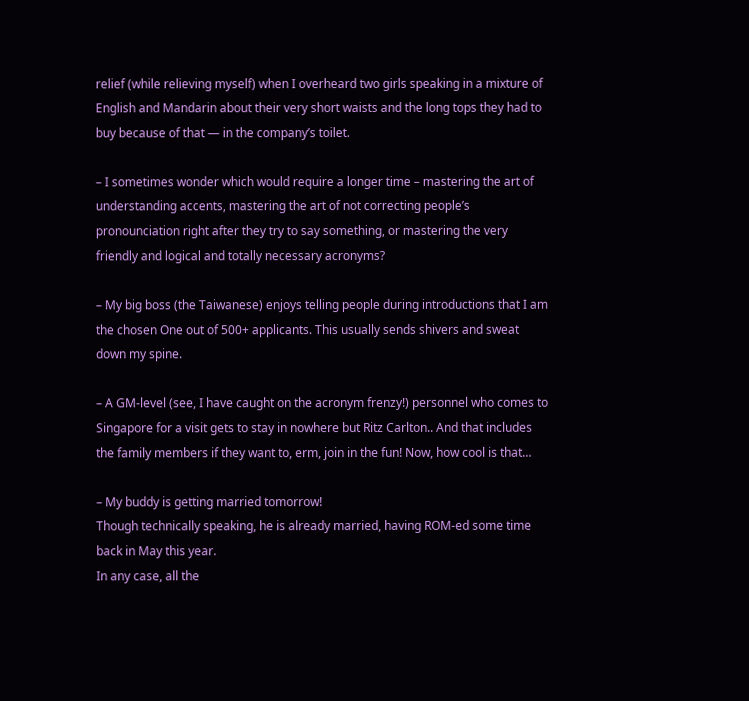relief (while relieving myself) when I overheard two girls speaking in a mixture of English and Mandarin about their very short waists and the long tops they had to buy because of that — in the company’s toilet.

– I sometimes wonder which would require a longer time – mastering the art of understanding accents, mastering the art of not correcting people’s pronounciation right after they try to say something, or mastering the very friendly and logical and totally necessary acronyms?

– My big boss (the Taiwanese) enjoys telling people during introductions that I am the chosen One out of 500+ applicants. This usually sends shivers and sweat down my spine.

– A GM-level (see, I have caught on the acronym frenzy!) personnel who comes to Singapore for a visit gets to stay in nowhere but Ritz Carlton.. And that includes the family members if they want to, erm, join in the fun! Now, how cool is that…

– My buddy is getting married tomorrow!
Though technically speaking, he is already married, having ROM-ed some time back in May this year.
In any case, all the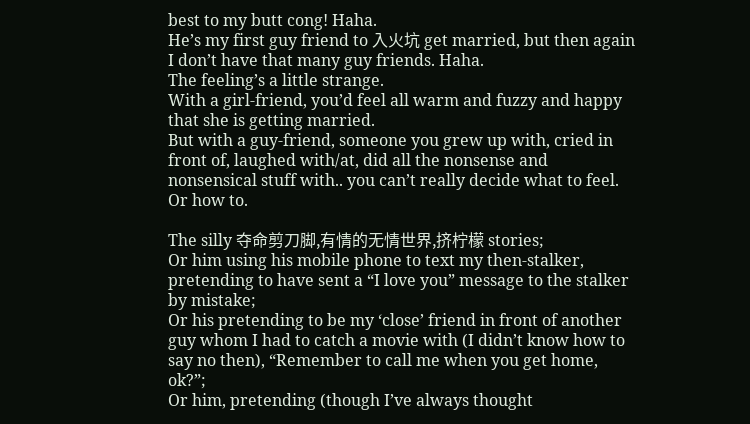best to my butt cong! Haha.
He’s my first guy friend to 入火坑 get married, but then again I don’t have that many guy friends. Haha.
The feeling’s a little strange.
With a girl-friend, you’d feel all warm and fuzzy and happy that she is getting married.
But with a guy-friend, someone you grew up with, cried in front of, laughed with/at, did all the nonsense and nonsensical stuff with.. you can’t really decide what to feel. Or how to.

The silly 夺命剪刀脚,有情的无情世界,挤柠檬 stories;
Or him using his mobile phone to text my then-stalker, pretending to have sent a “I love you” message to the stalker by mistake;
Or his pretending to be my ‘close’ friend in front of another guy whom I had to catch a movie with (I didn’t know how to say no then), “Remember to call me when you get home, ok?”;
Or him, pretending (though I’ve always thought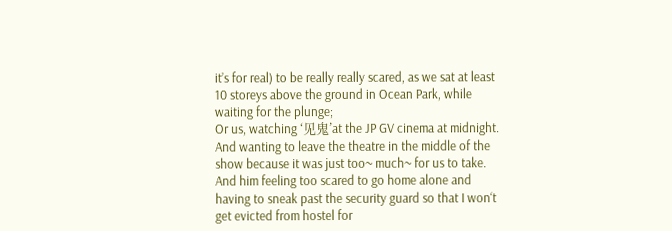it’s for real) to be really really scared, as we sat at least 10 storeys above the ground in Ocean Park, while waiting for the plunge;
Or us, watching ‘见鬼’at the JP GV cinema at midnight. And wanting to leave the theatre in the middle of the show because it was just too~ much~ for us to take. And him feeling too scared to go home alone and having to sneak past the security guard so that I won‘t get evicted from hostel for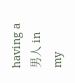having a 男人 in my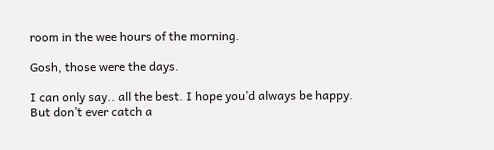room in the wee hours of the morning.

Gosh, those were the days.

I can only say.. all the best. I hope you’d always be happy.
But don’t ever catch a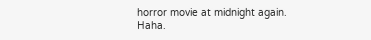horror movie at midnight again. Haha.